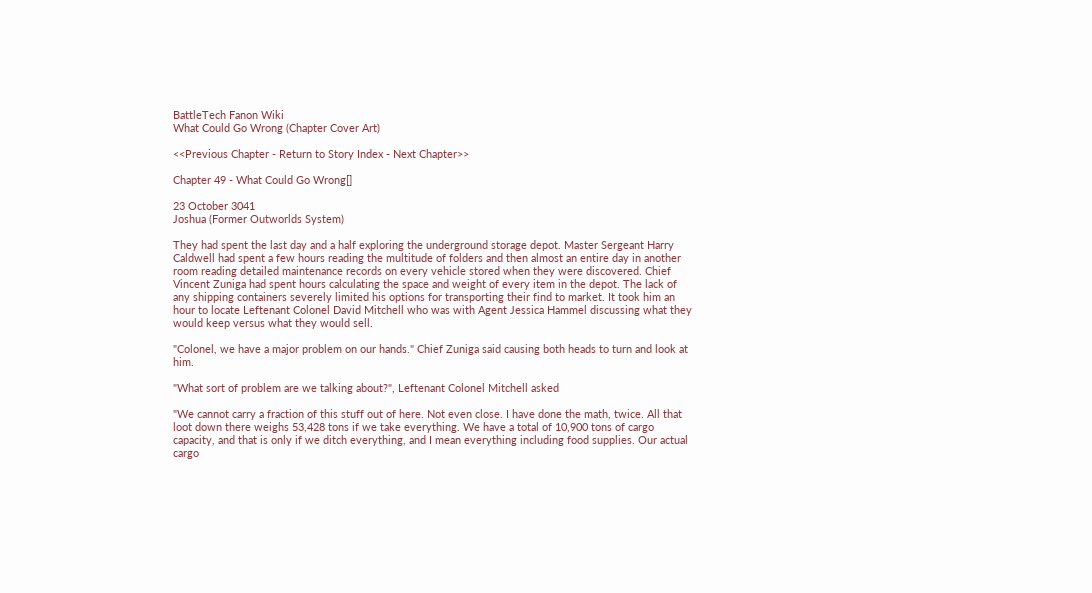BattleTech Fanon Wiki
What Could Go Wrong (Chapter Cover Art)

<<Previous Chapter - Return to Story Index - Next Chapter>>

Chapter 49 - What Could Go Wrong[]

23 October 3041
Joshua (Former Outworlds System)

They had spent the last day and a half exploring the underground storage depot. Master Sergeant Harry Caldwell had spent a few hours reading the multitude of folders and then almost an entire day in another room reading detailed maintenance records on every vehicle stored when they were discovered. Chief Vincent Zuniga had spent hours calculating the space and weight of every item in the depot. The lack of any shipping containers severely limited his options for transporting their find to market. It took him an hour to locate Leftenant Colonel David Mitchell who was with Agent Jessica Hammel discussing what they would keep versus what they would sell.

"Colonel, we have a major problem on our hands." Chief Zuniga said causing both heads to turn and look at him.

"What sort of problem are we talking about?", Leftenant Colonel Mitchell asked

"We cannot carry a fraction of this stuff out of here. Not even close. I have done the math, twice. All that loot down there weighs 53,428 tons if we take everything. We have a total of 10,900 tons of cargo capacity, and that is only if we ditch everything, and I mean everything including food supplies. Our actual cargo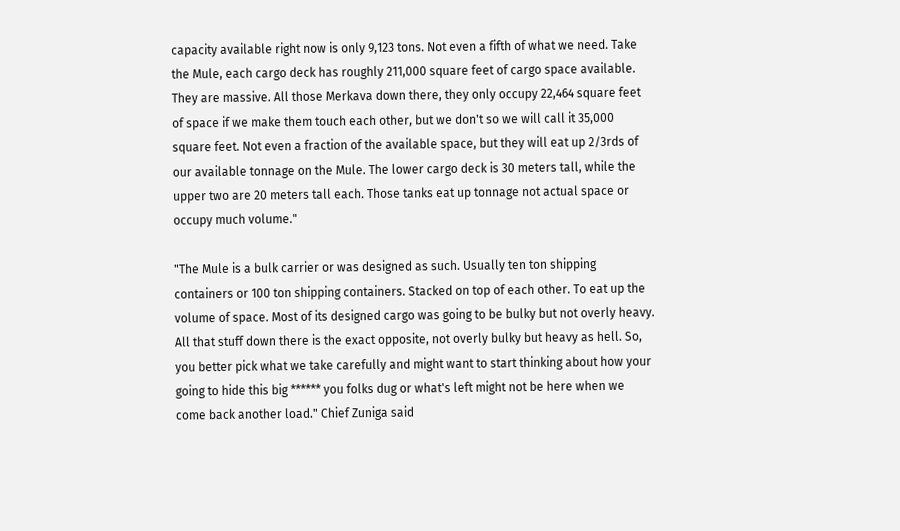capacity available right now is only 9,123 tons. Not even a fifth of what we need. Take the Mule, each cargo deck has roughly 211,000 square feet of cargo space available. They are massive. All those Merkava down there, they only occupy 22,464 square feet of space if we make them touch each other, but we don't so we will call it 35,000 square feet. Not even a fraction of the available space, but they will eat up 2/3rds of our available tonnage on the Mule. The lower cargo deck is 30 meters tall, while the upper two are 20 meters tall each. Those tanks eat up tonnage not actual space or occupy much volume."

"The Mule is a bulk carrier or was designed as such. Usually ten ton shipping containers or 100 ton shipping containers. Stacked on top of each other. To eat up the volume of space. Most of its designed cargo was going to be bulky but not overly heavy. All that stuff down there is the exact opposite, not overly bulky but heavy as hell. So, you better pick what we take carefully and might want to start thinking about how your going to hide this big ****** you folks dug or what's left might not be here when we come back another load." Chief Zuniga said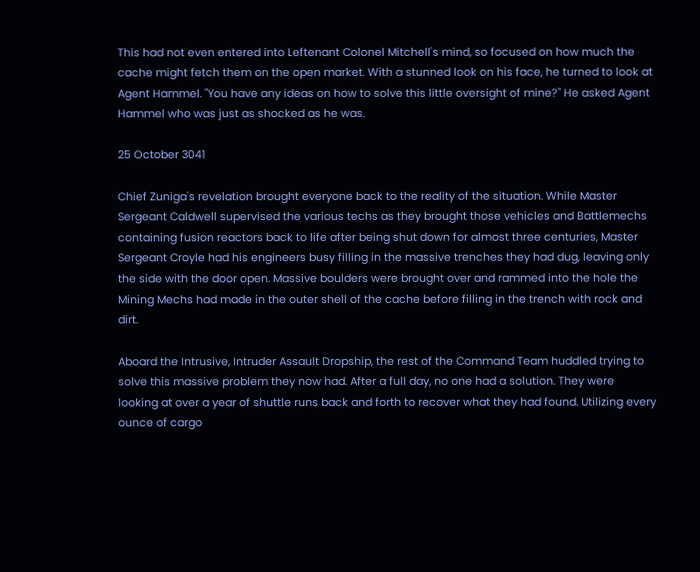This had not even entered into Leftenant Colonel Mitchell's mind, so focused on how much the cache might fetch them on the open market. With a stunned look on his face, he turned to look at Agent Hammel. "You have any ideas on how to solve this little oversight of mine?" He asked Agent Hammel who was just as shocked as he was.

25 October 3041

Chief Zuniga's revelation brought everyone back to the reality of the situation. While Master Sergeant Caldwell supervised the various techs as they brought those vehicles and Battlemechs containing fusion reactors back to life after being shut down for almost three centuries, Master Sergeant Croyle had his engineers busy filling in the massive trenches they had dug, leaving only the side with the door open. Massive boulders were brought over and rammed into the hole the Mining Mechs had made in the outer shell of the cache before filling in the trench with rock and dirt.

Aboard the Intrusive, Intruder Assault Dropship, the rest of the Command Team huddled trying to solve this massive problem they now had. After a full day, no one had a solution. They were looking at over a year of shuttle runs back and forth to recover what they had found. Utilizing every ounce of cargo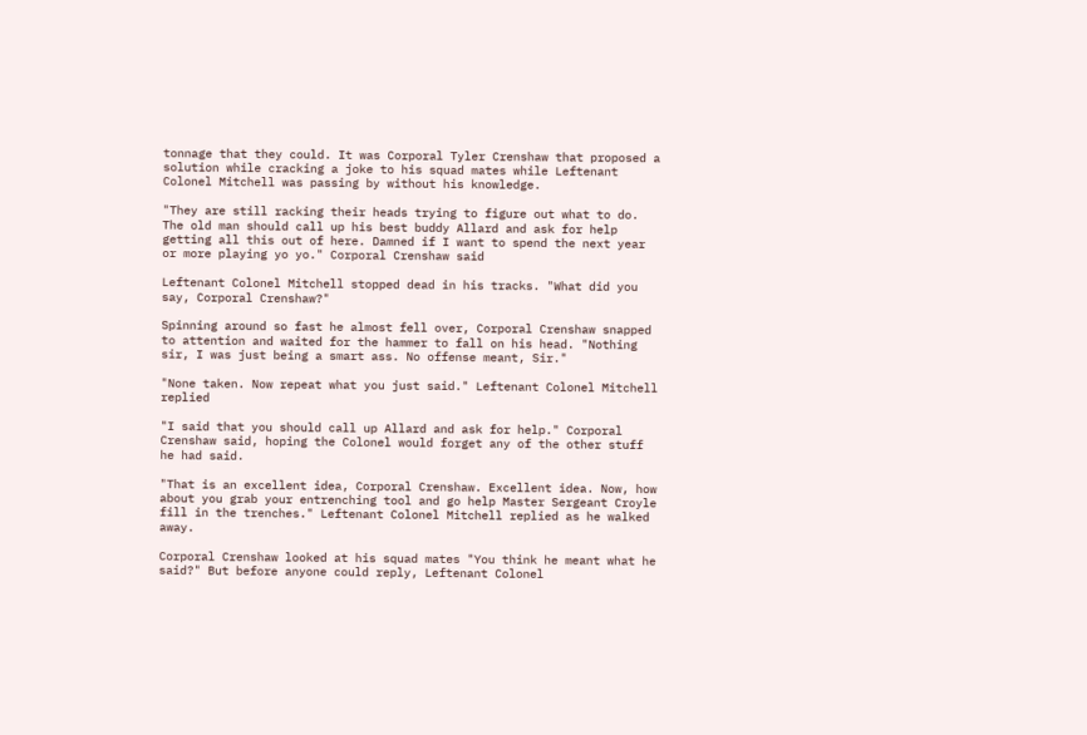tonnage that they could. It was Corporal Tyler Crenshaw that proposed a solution while cracking a joke to his squad mates while Leftenant Colonel Mitchell was passing by without his knowledge.

"They are still racking their heads trying to figure out what to do. The old man should call up his best buddy Allard and ask for help getting all this out of here. Damned if I want to spend the next year or more playing yo yo." Corporal Crenshaw said

Leftenant Colonel Mitchell stopped dead in his tracks. "What did you say, Corporal Crenshaw?"

Spinning around so fast he almost fell over, Corporal Crenshaw snapped to attention and waited for the hammer to fall on his head. "Nothing sir, I was just being a smart ass. No offense meant, Sir."

"None taken. Now repeat what you just said." Leftenant Colonel Mitchell replied

"I said that you should call up Allard and ask for help." Corporal Crenshaw said, hoping the Colonel would forget any of the other stuff he had said.

"That is an excellent idea, Corporal Crenshaw. Excellent idea. Now, how about you grab your entrenching tool and go help Master Sergeant Croyle fill in the trenches." Leftenant Colonel Mitchell replied as he walked away.

Corporal Crenshaw looked at his squad mates "You think he meant what he said?" But before anyone could reply, Leftenant Colonel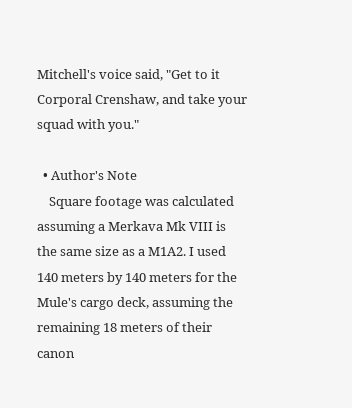Mitchell's voice said, "Get to it Corporal Crenshaw, and take your squad with you."

  • Author's Note
    Square footage was calculated assuming a Merkava Mk VIII is the same size as a M1A2. I used 140 meters by 140 meters for the Mule's cargo deck, assuming the remaining 18 meters of their canon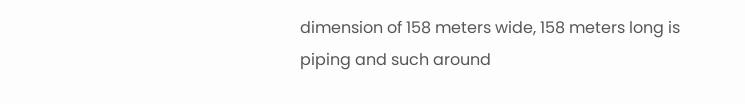dimension of 158 meters wide, 158 meters long is piping and such around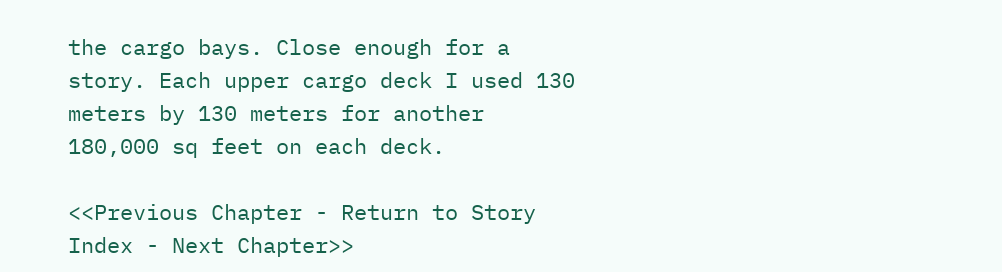the cargo bays. Close enough for a story. Each upper cargo deck I used 130 meters by 130 meters for another 180,000 sq feet on each deck.

<<Previous Chapter - Return to Story Index - Next Chapter>>